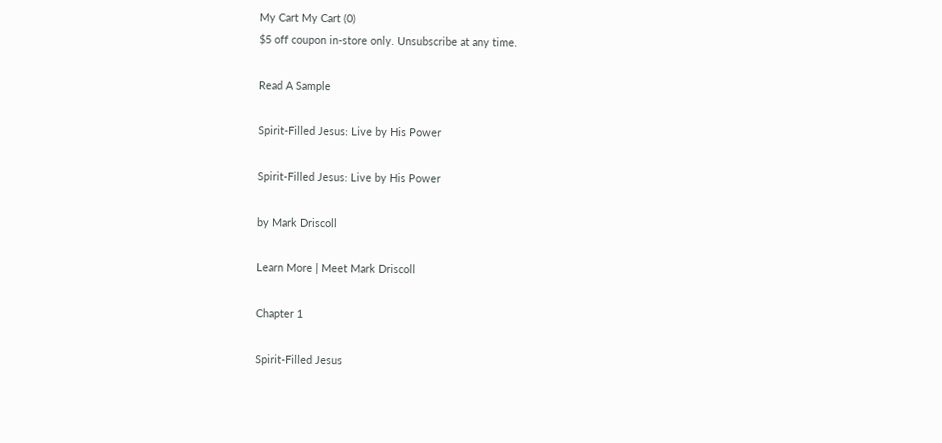My Cart My Cart (0)
$5 off coupon in-store only. Unsubscribe at any time.

Read A Sample

Spirit-Filled Jesus: Live by His Power

Spirit-Filled Jesus: Live by His Power

by Mark Driscoll

Learn More | Meet Mark Driscoll

Chapter 1

Spirit-Filled Jesus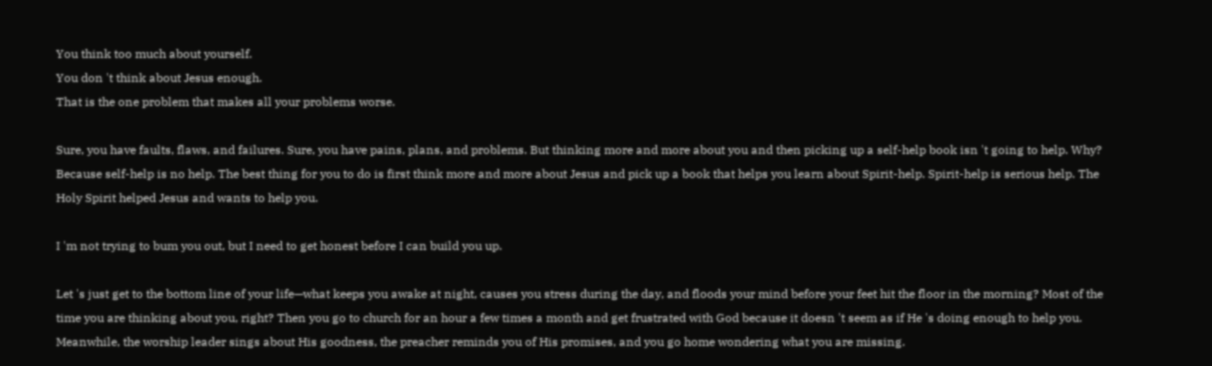You think too much about yourself.
You don 't think about Jesus enough.
That is the one problem that makes all your problems worse.

Sure, you have faults, flaws, and failures. Sure, you have pains, plans, and problems. But thinking more and more about you and then picking up a self-help book isn 't going to help. Why? Because self-help is no help. The best thing for you to do is first think more and more about Jesus and pick up a book that helps you learn about Spirit-help. Spirit-help is serious help. The Holy Spirit helped Jesus and wants to help you.

I 'm not trying to bum you out, but I need to get honest before I can build you up.

Let 's just get to the bottom line of your life—what keeps you awake at night, causes you stress during the day, and floods your mind before your feet hit the floor in the morning? Most of the time you are thinking about you, right? Then you go to church for an hour a few times a month and get frustrated with God because it doesn 't seem as if He 's doing enough to help you. Meanwhile, the worship leader sings about His goodness, the preacher reminds you of His promises, and you go home wondering what you are missing.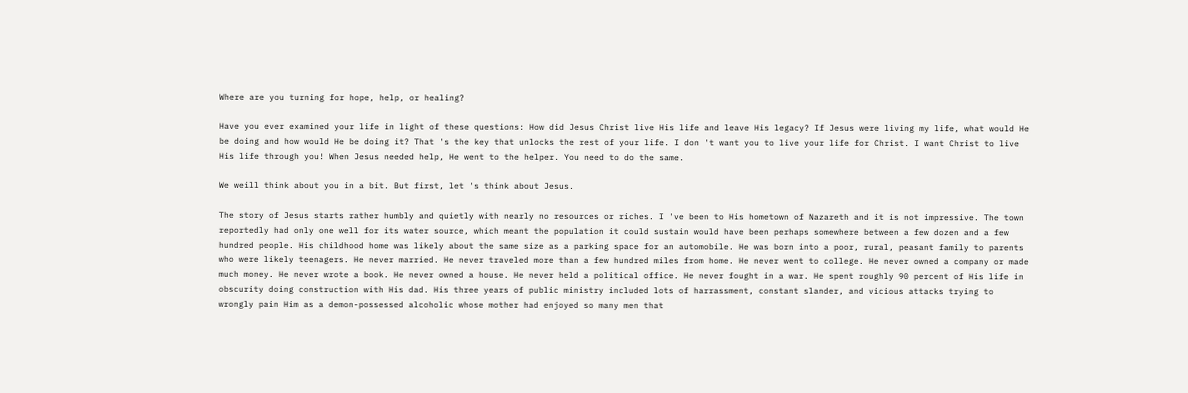Where are you turning for hope, help, or healing?

Have you ever examined your life in light of these questions: How did Jesus Christ live His life and leave His legacy? If Jesus were living my life, what would He be doing and how would He be doing it? That 's the key that unlocks the rest of your life. I don 't want you to live your life for Christ. I want Christ to live His life through you! When Jesus needed help, He went to the helper. You need to do the same.

We weill think about you in a bit. But first, let 's think about Jesus.

The story of Jesus starts rather humbly and quietly with nearly no resources or riches. I 've been to His hometown of Nazareth and it is not impressive. The town reportedly had only one well for its water source, which meant the population it could sustain would have been perhaps somewhere between a few dozen and a few hundred people. His childhood home was likely about the same size as a parking space for an automobile. He was born into a poor, rural, peasant family to parents who were likely teenagers. He never married. He never traveled more than a few hundred miles from home. He never went to college. He never owned a company or made much money. He never wrote a book. He never owned a house. He never held a political office. He never fought in a war. He spent roughly 90 percent of His life in obscurity doing construction with His dad. His three years of public ministry included lots of harrassment, constant slander, and vicious attacks trying to wrongly pain Him as a demon-possessed alcoholic whose mother had enjoyed so many men that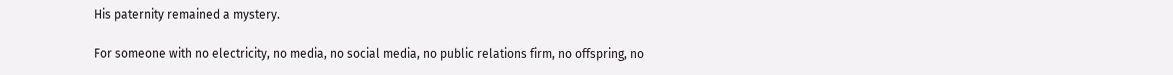His paternity remained a mystery.

For someone with no electricity, no media, no social media, no public relations firm, no offspring, no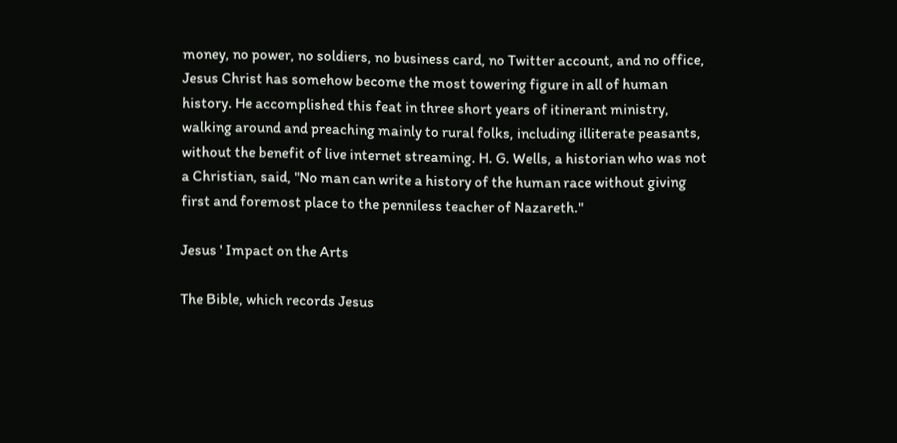money, no power, no soldiers, no business card, no Twitter account, and no office, Jesus Christ has somehow become the most towering figure in all of human history. He accomplished this feat in three short years of itinerant ministry, walking around and preaching mainly to rural folks, including illiterate peasants, without the benefit of live internet streaming. H. G. Wells, a historian who was not a Christian, said, "No man can write a history of the human race without giving first and foremost place to the penniless teacher of Nazareth."

Jesus ' Impact on the Arts

The Bible, which records Jesus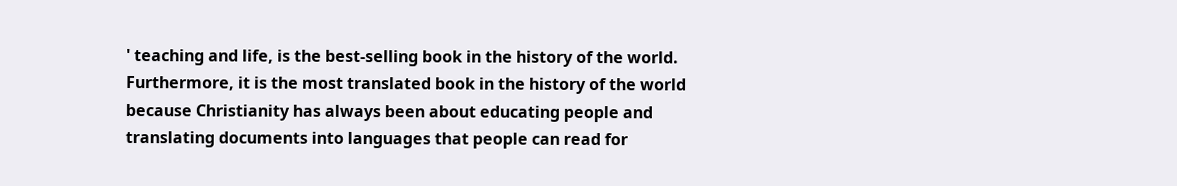' teaching and life, is the best-selling book in the history of the world. Furthermore, it is the most translated book in the history of the world because Christianity has always been about educating people and translating documents into languages that people can read for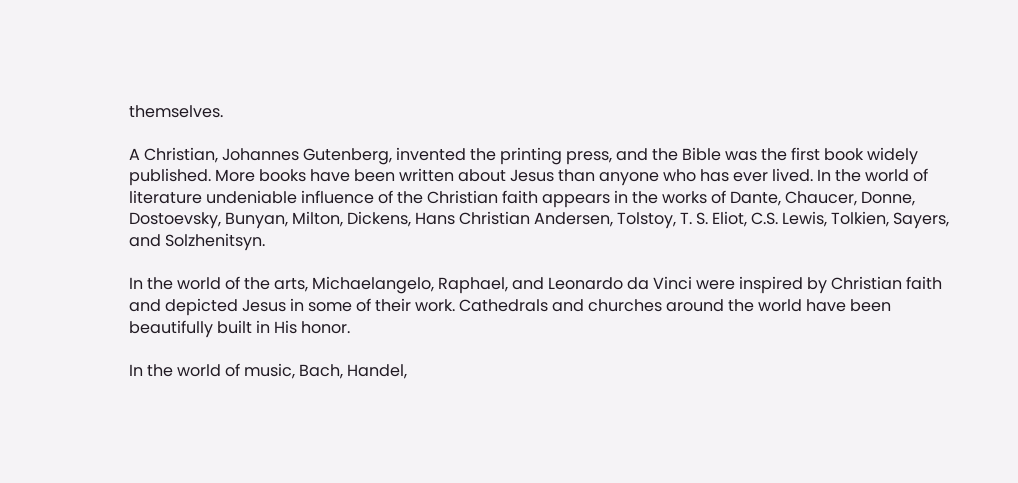themselves.

A Christian, Johannes Gutenberg, invented the printing press, and the Bible was the first book widely published. More books have been written about Jesus than anyone who has ever lived. In the world of literature undeniable influence of the Christian faith appears in the works of Dante, Chaucer, Donne, Dostoevsky, Bunyan, Milton, Dickens, Hans Christian Andersen, Tolstoy, T. S. Eliot, C.S. Lewis, Tolkien, Sayers, and Solzhenitsyn.

In the world of the arts, Michaelangelo, Raphael, and Leonardo da Vinci were inspired by Christian faith and depicted Jesus in some of their work. Cathedrals and churches around the world have been beautifully built in His honor.

In the world of music, Bach, Handel,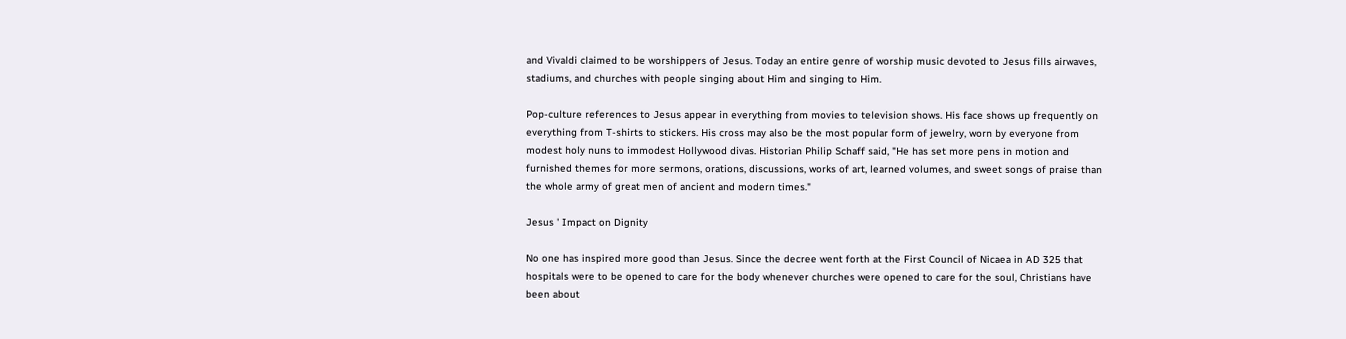and Vivaldi claimed to be worshippers of Jesus. Today an entire genre of worship music devoted to Jesus fills airwaves, stadiums, and churches with people singing about Him and singing to Him.

Pop-culture references to Jesus appear in everything from movies to television shows. His face shows up frequently on everything from T-shirts to stickers. His cross may also be the most popular form of jewelry, worn by everyone from modest holy nuns to immodest Hollywood divas. Historian Philip Schaff said, "He has set more pens in motion and furnished themes for more sermons, orations, discussions, works of art, learned volumes, and sweet songs of praise than the whole army of great men of ancient and modern times."

Jesus ' Impact on Dignity

No one has inspired more good than Jesus. Since the decree went forth at the First Council of Nicaea in AD 325 that hospitals were to be opened to care for the body whenever churches were opened to care for the soul, Christians have been about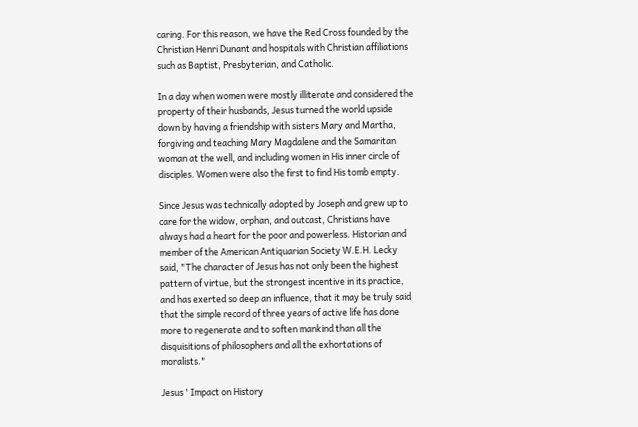caring. For this reason, we have the Red Cross founded by the Christian Henri Dunant and hospitals with Christian affiliations such as Baptist, Presbyterian, and Catholic.

In a day when women were mostly illiterate and considered the property of their husbands, Jesus turned the world upside down by having a friendship with sisters Mary and Martha, forgiving and teaching Mary Magdalene and the Samaritan woman at the well, and including women in His inner circle of disciples. Women were also the first to find His tomb empty.

Since Jesus was technically adopted by Joseph and grew up to care for the widow, orphan, and outcast, Christians have always had a heart for the poor and powerless. Historian and member of the American Antiquarian Society W.E.H. Lecky said, "The character of Jesus has not only been the highest pattern of virtue, but the strongest incentive in its practice, and has exerted so deep an influence, that it may be truly said that the simple record of three years of active life has done more to regenerate and to soften mankind than all the disquisitions of philosophers and all the exhortations of moralists."

Jesus ' Impact on History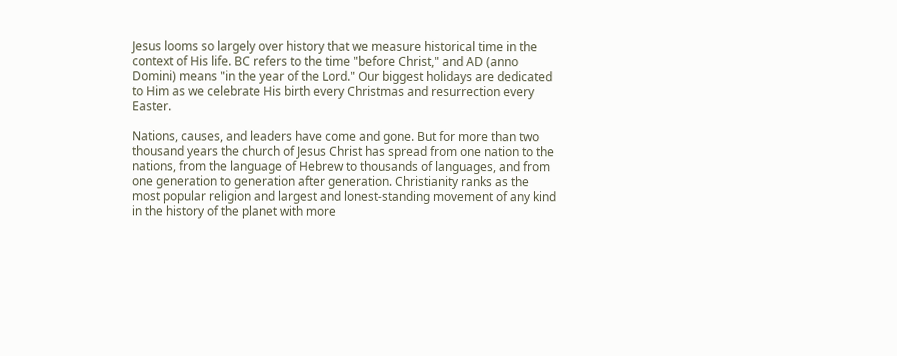Jesus looms so largely over history that we measure historical time in the context of His life. BC refers to the time "before Christ," and AD (anno Domini) means "in the year of the Lord." Our biggest holidays are dedicated to Him as we celebrate His birth every Christmas and resurrection every Easter.

Nations, causes, and leaders have come and gone. But for more than two thousand years the church of Jesus Christ has spread from one nation to the nations, from the language of Hebrew to thousands of languages, and from one generation to generation after generation. Christianity ranks as the most popular religion and largest and lonest-standing movement of any kind in the history of the planet with more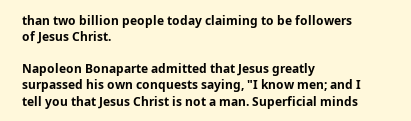than two billion people today claiming to be followers of Jesus Christ.

Napoleon Bonaparte admitted that Jesus greatly surpassed his own conquests saying, "I know men; and I tell you that Jesus Christ is not a man. Superficial minds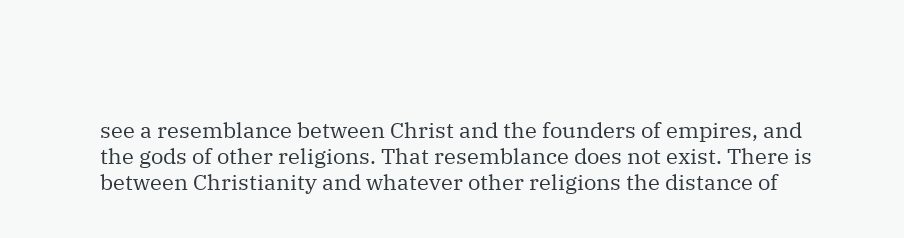see a resemblance between Christ and the founders of empires, and the gods of other religions. That resemblance does not exist. There is between Christianity and whatever other religions the distance of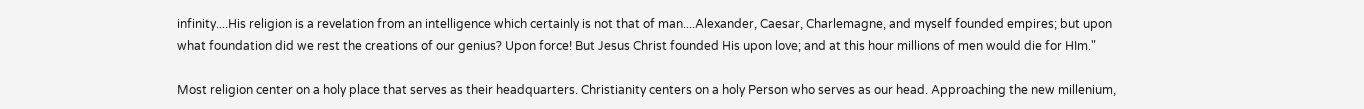infinity....His religion is a revelation from an intelligence which certainly is not that of man....Alexander, Caesar, Charlemagne, and myself founded empires; but upon what foundation did we rest the creations of our genius? Upon force! But Jesus Christ founded His upon love; and at this hour millions of men would die for HIm."

Most religion center on a holy place that serves as their headquarters. Christianity centers on a holy Person who serves as our head. Approaching the new millenium,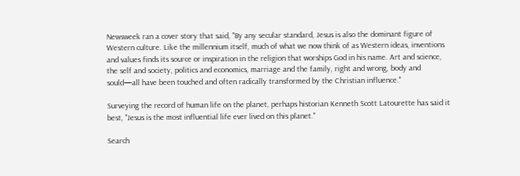Newsweek ran a cover story that said, "By any secular standard, Jesus is also the dominant figure of Western culture. Like the millennium itself, much of what we now think of as Western ideas, inventions and values finds its source or inspiration in the religion that worships God in his name. Art and science, the self and society, politics and economics, marriage and the family, right and wrong, body and sould—all have been touched and often radically transformed by the Christian influence."

Surveying the record of human life on the planet, perhaps historian Kenneth Scott Latourette has said it best, "Jesus is the most influential life ever lived on this planet."

Search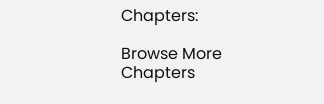Chapters:

Browse More Chapters